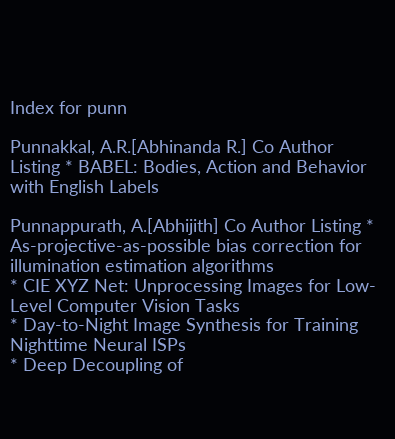Index for punn

Punnakkal, A.R.[Abhinanda R.] Co Author Listing * BABEL: Bodies, Action and Behavior with English Labels

Punnappurath, A.[Abhijith] Co Author Listing * As-projective-as-possible bias correction for illumination estimation algorithms
* CIE XYZ Net: Unprocessing Images for Low-Level Computer Vision Tasks
* Day-to-Night Image Synthesis for Training Nighttime Neural ISPs
* Deep Decoupling of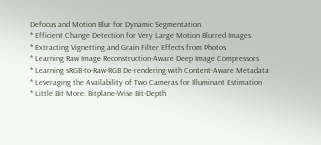Defocus and Motion Blur for Dynamic Segmentation
* Efficient Change Detection for Very Large Motion Blurred Images
* Extracting Vignetting and Grain Filter Effects from Photos
* Learning Raw Image Reconstruction-Aware Deep Image Compressors
* Learning sRGB-to-Raw-RGB De-rendering with Content-Aware Metadata
* Leveraging the Availability of Two Cameras for Illuminant Estimation
* Little Bit More: Bitplane-Wise Bit-Depth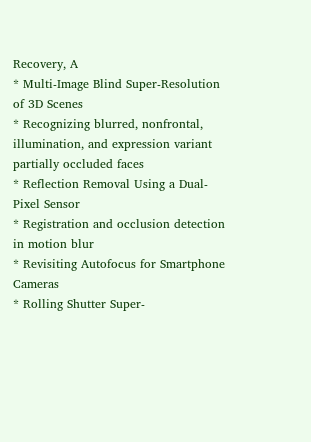Recovery, A
* Multi-Image Blind Super-Resolution of 3D Scenes
* Recognizing blurred, nonfrontal, illumination, and expression variant partially occluded faces
* Reflection Removal Using a Dual-Pixel Sensor
* Registration and occlusion detection in motion blur
* Revisiting Autofocus for Smartphone Cameras
* Rolling Shutter Super-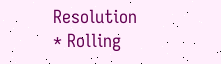Resolution
* Rolling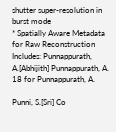shutter super-resolution in burst mode
* Spatially Aware Metadata for Raw Reconstruction
Includes: Punnappurath, A.[Abhijith] Punnappurath, A.
18 for Punnappurath, A.

Punni, S.[Sri] Co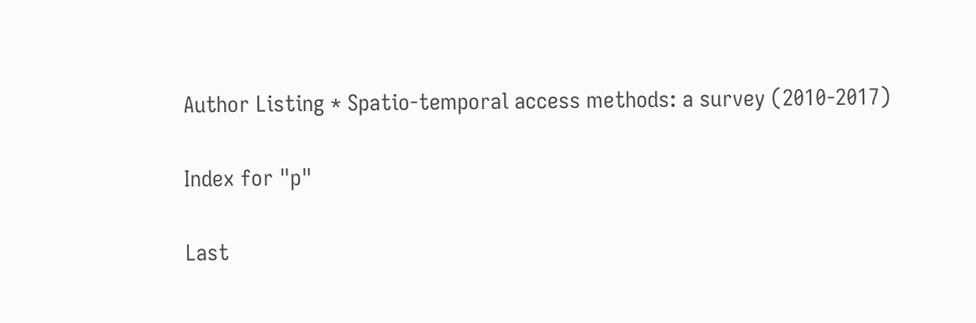Author Listing * Spatio-temporal access methods: a survey (2010-2017)

Index for "p"

Last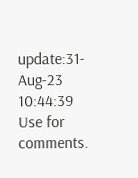update:31-Aug-23 10:44:39
Use for comments.